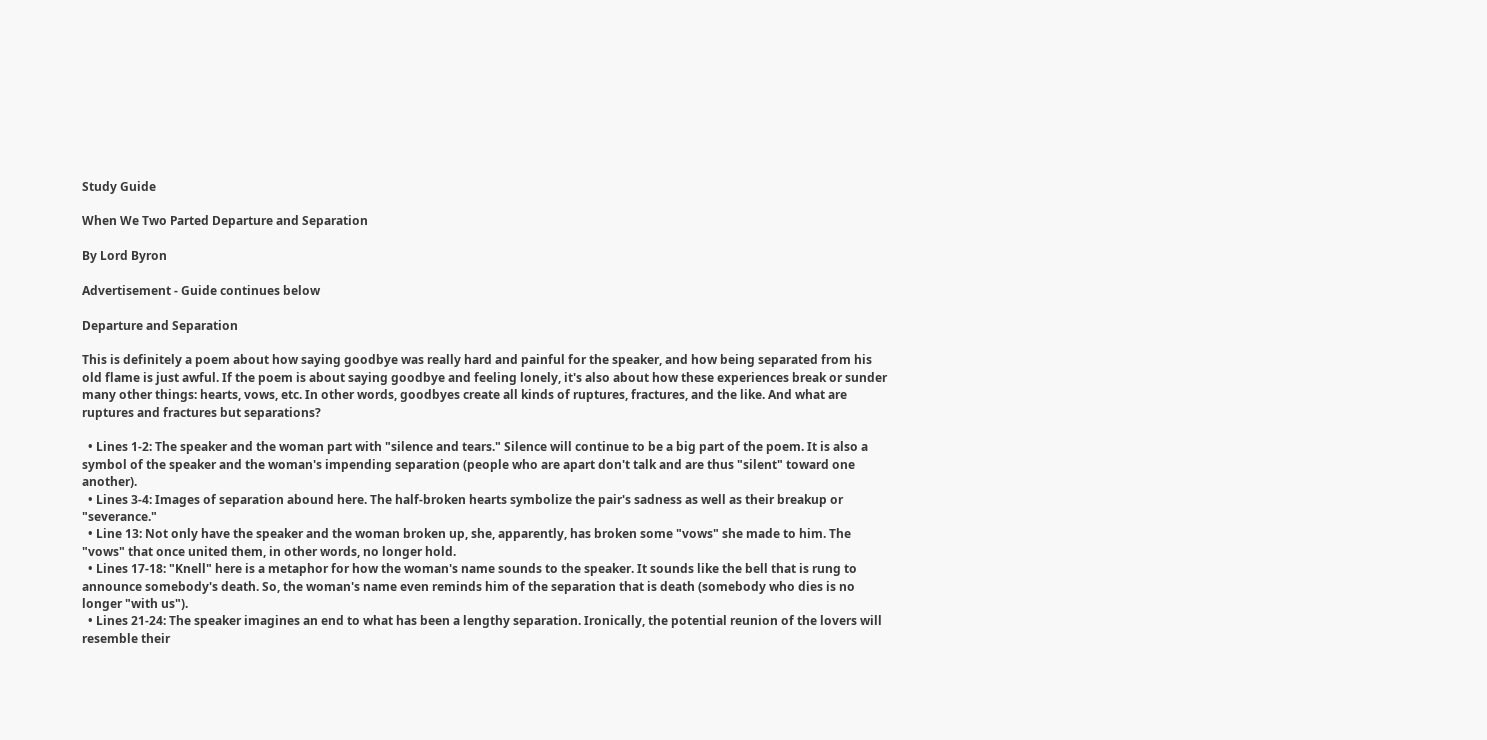Study Guide

When We Two Parted Departure and Separation

By Lord Byron

Advertisement - Guide continues below

Departure and Separation

This is definitely a poem about how saying goodbye was really hard and painful for the speaker, and how being separated from his old flame is just awful. If the poem is about saying goodbye and feeling lonely, it's also about how these experiences break or sunder many other things: hearts, vows, etc. In other words, goodbyes create all kinds of ruptures, fractures, and the like. And what are ruptures and fractures but separations?

  • Lines 1-2: The speaker and the woman part with "silence and tears." Silence will continue to be a big part of the poem. It is also a symbol of the speaker and the woman's impending separation (people who are apart don't talk and are thus "silent" toward one another).
  • Lines 3-4: Images of separation abound here. The half-broken hearts symbolize the pair's sadness as well as their breakup or "severance."
  • Line 13: Not only have the speaker and the woman broken up, she, apparently, has broken some "vows" she made to him. The "vows" that once united them, in other words, no longer hold.
  • Lines 17-18: "Knell" here is a metaphor for how the woman's name sounds to the speaker. It sounds like the bell that is rung to announce somebody's death. So, the woman's name even reminds him of the separation that is death (somebody who dies is no longer "with us").
  • Lines 21-24: The speaker imagines an end to what has been a lengthy separation. Ironically, the potential reunion of the lovers will resemble their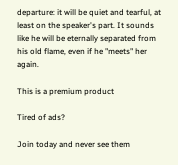departure: it will be quiet and tearful, at least on the speaker's part. It sounds like he will be eternally separated from his old flame, even if he "meets" her again.

This is a premium product

Tired of ads?

Join today and never see them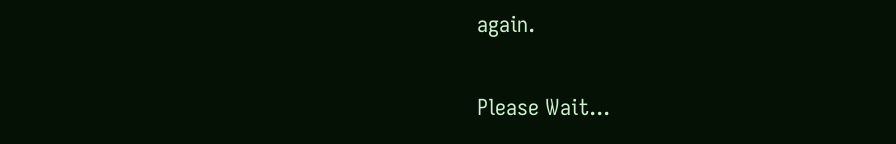again.

Please Wait...